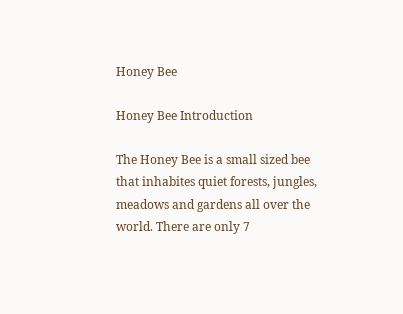Honey Bee

Honey Bee Introduction

The Honey Bee is a small sized bee that inhabites quiet forests, jungles, meadows and gardens all over the world. There are only 7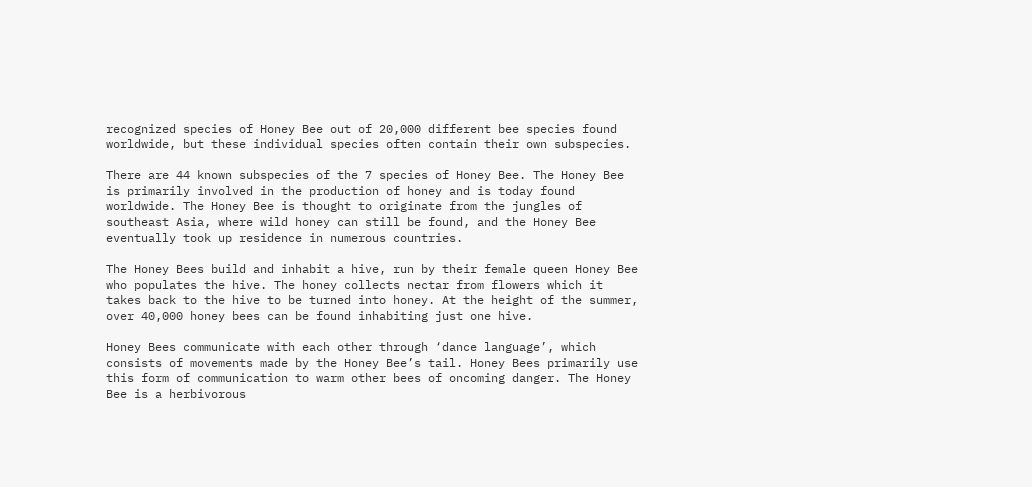recognized species of Honey Bee out of 20,000 different bee species found worldwide, but these individual species often contain their own subspecies.

There are 44 known subspecies of the 7 species of Honey Bee. The Honey Bee is primarily involved in the production of honey and is today found worldwide. The Honey Bee is thought to originate from the jungles of southeast Asia, where wild honey can still be found, and the Honey Bee eventually took up residence in numerous countries.

The Honey Bees build and inhabit a hive, run by their female queen Honey Bee who populates the hive. The honey collects nectar from flowers which it takes back to the hive to be turned into honey. At the height of the summer, over 40,000 honey bees can be found inhabiting just one hive.

Honey Bees communicate with each other through ‘dance language’, which consists of movements made by the Honey Bee’s tail. Honey Bees primarily use this form of communication to warm other bees of oncoming danger. The Honey Bee is a herbivorous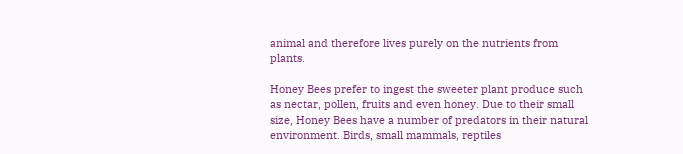animal and therefore lives purely on the nutrients from plants.

Honey Bees prefer to ingest the sweeter plant produce such as nectar, pollen, fruits and even honey. Due to their small size, Honey Bees have a number of predators in their natural environment. Birds, small mammals, reptiles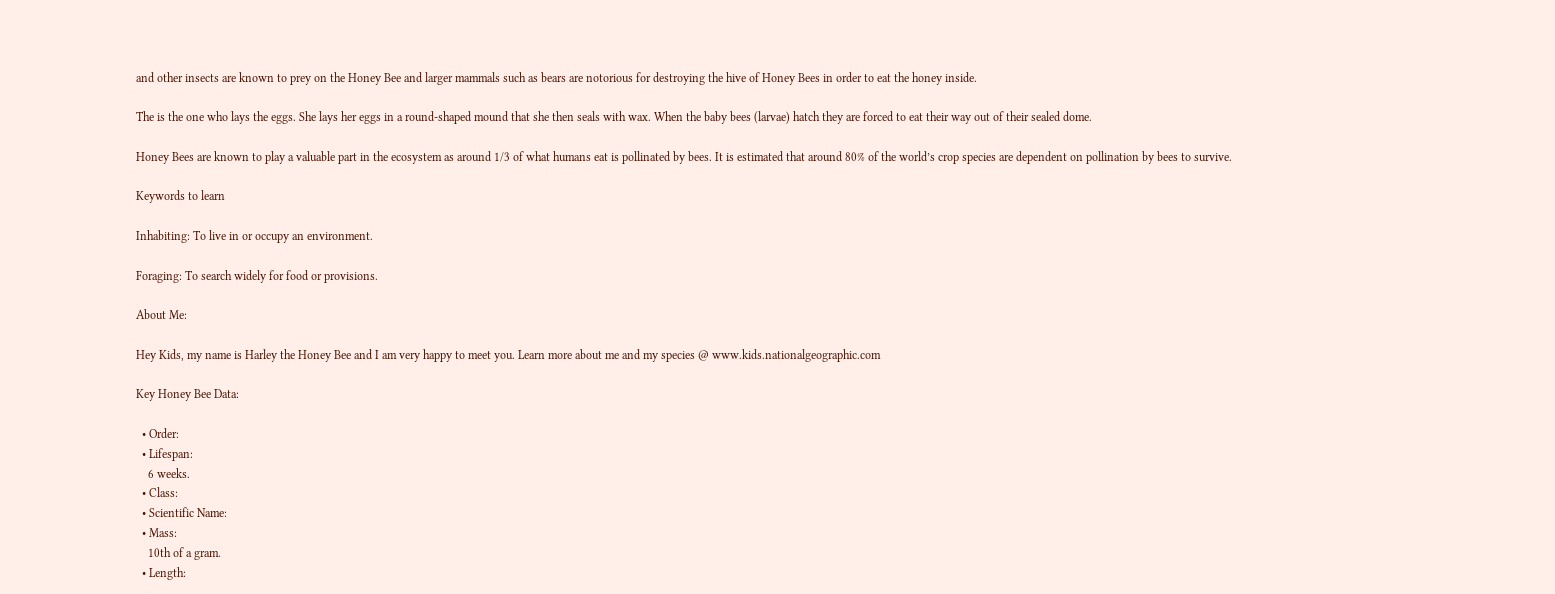and other insects are known to prey on the Honey Bee and larger mammals such as bears are notorious for destroying the hive of Honey Bees in order to eat the honey inside.

The is the one who lays the eggs. She lays her eggs in a round-shaped mound that she then seals with wax. When the baby bees (larvae) hatch they are forced to eat their way out of their sealed dome.

Honey Bees are known to play a valuable part in the ecosystem as around 1/3 of what humans eat is pollinated by bees. It is estimated that around 80% of the world’s crop species are dependent on pollination by bees to survive.

Keywords to learn

Inhabiting: To live in or occupy an environment.

Foraging: To search widely for food or provisions.

About Me:

Hey Kids, my name is Harley the Honey Bee and I am very happy to meet you. Learn more about me and my species @ www.kids.nationalgeographic.com

Key Honey Bee Data:

  • Order:
  • Lifespan:
    6 weeks.
  • Class:
  • Scientific Name:
  • Mass:
    10th of a gram.
  • Length: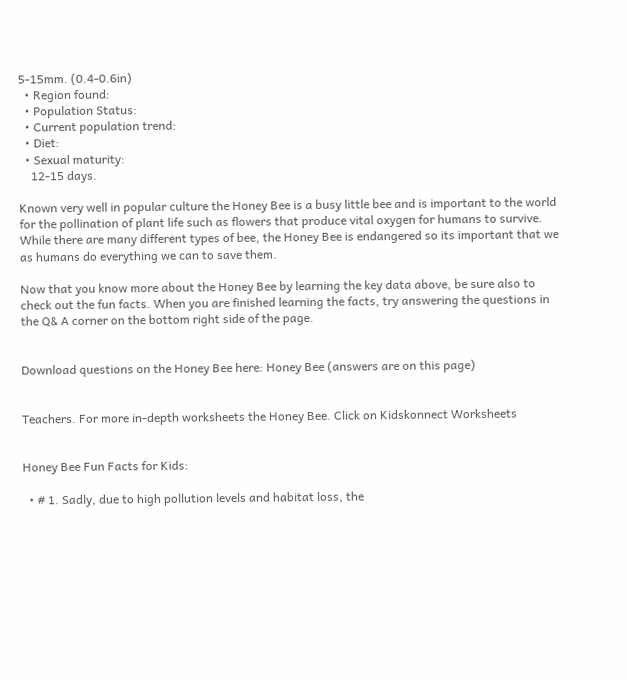5-15mm. (0.4-0.6in)
  • Region found:
  • Population Status:
  • Current population trend:
  • Diet:
  • Sexual maturity:
    12-15 days.

Known very well in popular culture the Honey Bee is a busy little bee and is important to the world for the pollination of plant life such as flowers that produce vital oxygen for humans to survive. While there are many different types of bee, the Honey Bee is endangered so its important that we as humans do everything we can to save them.

Now that you know more about the Honey Bee by learning the key data above, be sure also to check out the fun facts. When you are finished learning the facts, try answering the questions in the Q& A corner on the bottom right side of the page.


Download questions on the Honey Bee here: Honey Bee (answers are on this page)


Teachers. For more in-depth worksheets the Honey Bee. Click on Kidskonnect Worksheets


Honey Bee Fun Facts for Kids:

  • # 1. Sadly, due to high pollution levels and habitat loss, the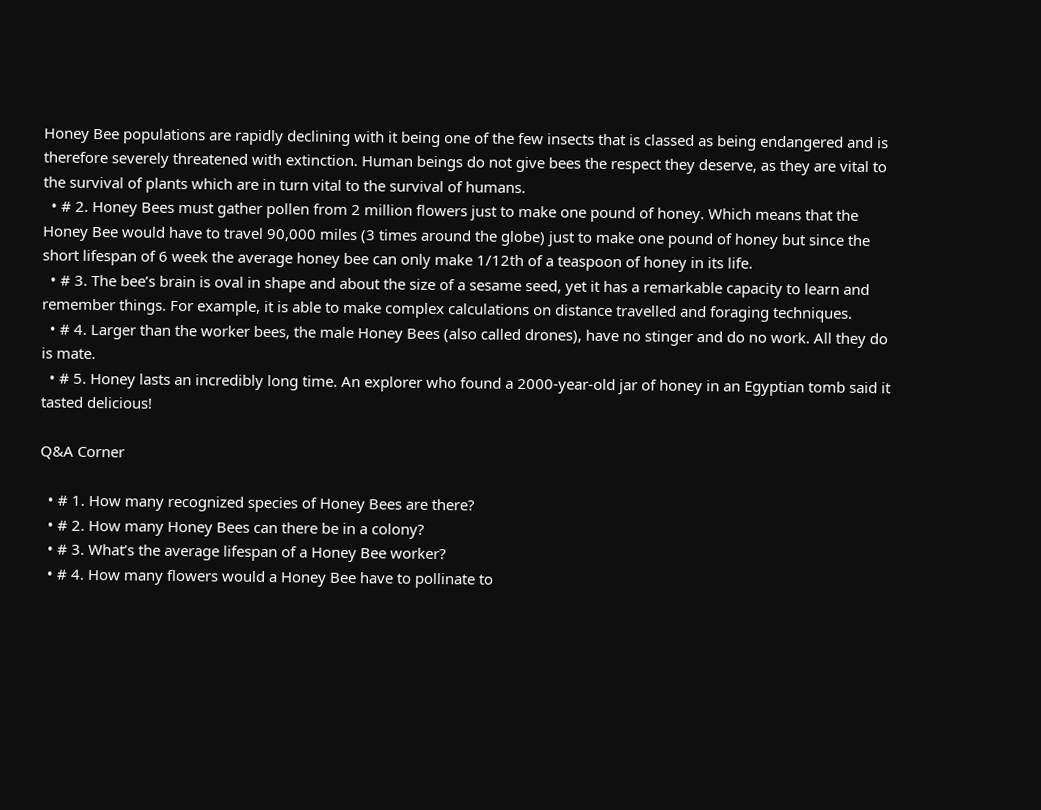Honey Bee populations are rapidly declining with it being one of the few insects that is classed as being endangered and is therefore severely threatened with extinction. Human beings do not give bees the respect they deserve, as they are vital to the survival of plants which are in turn vital to the survival of humans.
  • # 2. Honey Bees must gather pollen from 2 million flowers just to make one pound of honey. Which means that the Honey Bee would have to travel 90,000 miles (3 times around the globe) just to make one pound of honey but since the short lifespan of 6 week the average honey bee can only make 1/12th of a teaspoon of honey in its life.
  • # 3. The bee’s brain is oval in shape and about the size of a sesame seed, yet it has a remarkable capacity to learn and remember things. For example, it is able to make complex calculations on distance travelled and foraging techniques.
  • # 4. Larger than the worker bees, the male Honey Bees (also called drones), have no stinger and do no work. All they do is mate.
  • # 5. Honey lasts an incredibly long time. An explorer who found a 2000-year-old jar of honey in an Egyptian tomb said it tasted delicious!

Q&A Corner

  • # 1. How many recognized species of Honey Bees are there?
  • # 2. How many Honey Bees can there be in a colony?
  • # 3. What’s the average lifespan of a Honey Bee worker?
  • # 4. How many flowers would a Honey Bee have to pollinate to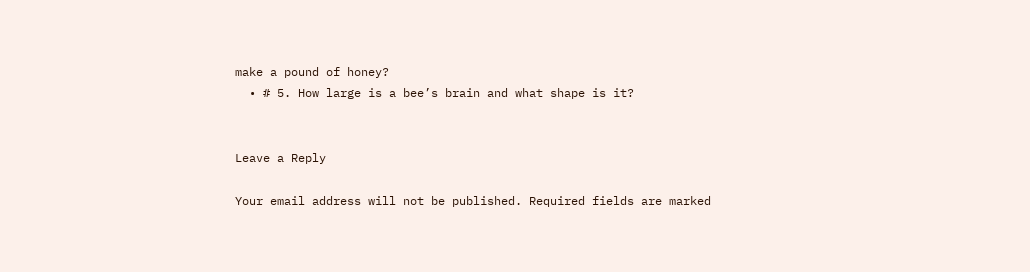make a pound of honey?
  • # 5. How large is a bee’s brain and what shape is it?


Leave a Reply

Your email address will not be published. Required fields are marked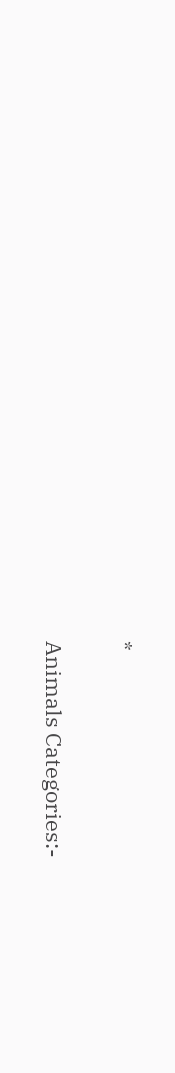*

Animals Categories:-